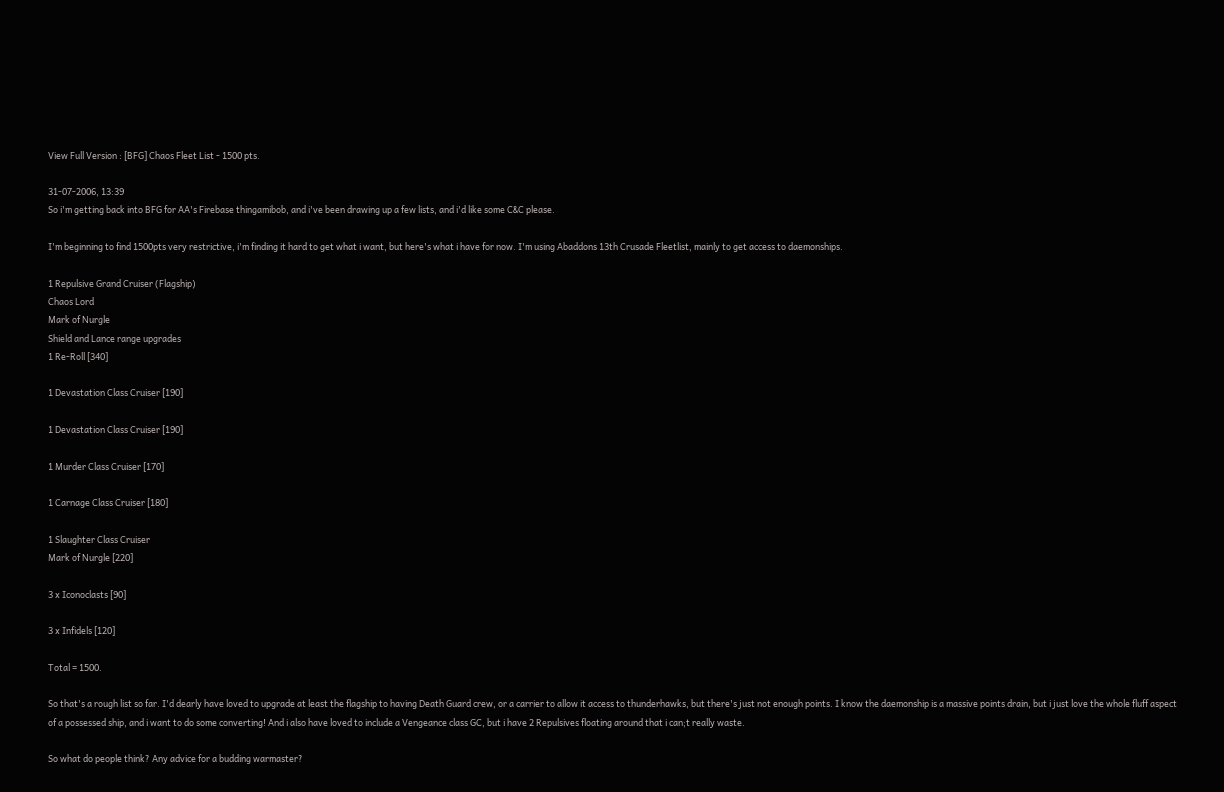View Full Version : [BFG] Chaos Fleet List - 1500 pts.

31-07-2006, 13:39
So i'm getting back into BFG for AA's Firebase thingamibob, and i've been drawing up a few lists, and i'd like some C&C please.

I'm beginning to find 1500pts very restrictive, i'm finding it hard to get what i want, but here's what i have for now. I'm using Abaddons 13th Crusade Fleetlist, mainly to get access to daemonships.

1 Repulsive Grand Cruiser (Flagship)
Chaos Lord
Mark of Nurgle
Shield and Lance range upgrades
1 Re-Roll [340]

1 Devastation Class Cruiser [190]

1 Devastation Class Cruiser [190]

1 Murder Class Cruiser [170]

1 Carnage Class Cruiser [180]

1 Slaughter Class Cruiser
Mark of Nurgle [220]

3 x Iconoclasts [90]

3 x Infidels [120]

Total = 1500.

So that's a rough list so far. I'd dearly have loved to upgrade at least the flagship to having Death Guard crew, or a carrier to allow it access to thunderhawks, but there's just not enough points. I know the daemonship is a massive points drain, but i just love the whole fluff aspect of a possessed ship, and i want to do some converting! And i also have loved to include a Vengeance class GC, but i have 2 Repulsives floating around that i can;t really waste.

So what do people think? Any advice for a budding warmaster?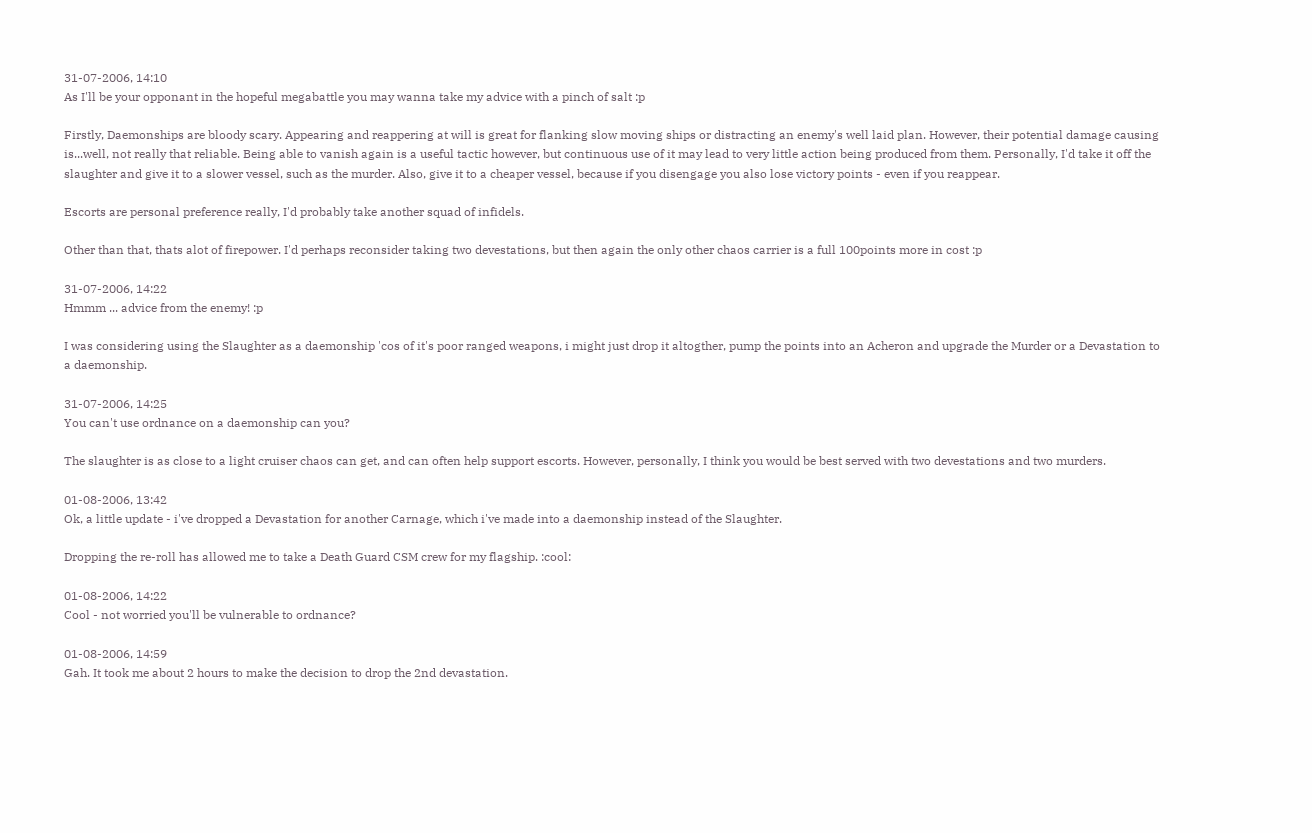31-07-2006, 14:10
As I'll be your opponant in the hopeful megabattle you may wanna take my advice with a pinch of salt :p

Firstly, Daemonships are bloody scary. Appearing and reappering at will is great for flanking slow moving ships or distracting an enemy's well laid plan. However, their potential damage causing is...well, not really that reliable. Being able to vanish again is a useful tactic however, but continuous use of it may lead to very little action being produced from them. Personally, I'd take it off the slaughter and give it to a slower vessel, such as the murder. Also, give it to a cheaper vessel, because if you disengage you also lose victory points - even if you reappear.

Escorts are personal preference really, I'd probably take another squad of infidels.

Other than that, thats alot of firepower. I'd perhaps reconsider taking two devestations, but then again the only other chaos carrier is a full 100points more in cost :p

31-07-2006, 14:22
Hmmm ... advice from the enemy! :p

I was considering using the Slaughter as a daemonship 'cos of it's poor ranged weapons, i might just drop it altogther, pump the points into an Acheron and upgrade the Murder or a Devastation to a daemonship.

31-07-2006, 14:25
You can't use ordnance on a daemonship can you?

The slaughter is as close to a light cruiser chaos can get, and can often help support escorts. However, personally, I think you would be best served with two devestations and two murders.

01-08-2006, 13:42
Ok, a little update - i've dropped a Devastation for another Carnage, which i've made into a daemonship instead of the Slaughter.

Dropping the re-roll has allowed me to take a Death Guard CSM crew for my flagship. :cool:

01-08-2006, 14:22
Cool - not worried you'll be vulnerable to ordnance?

01-08-2006, 14:59
Gah. It took me about 2 hours to make the decision to drop the 2nd devastation.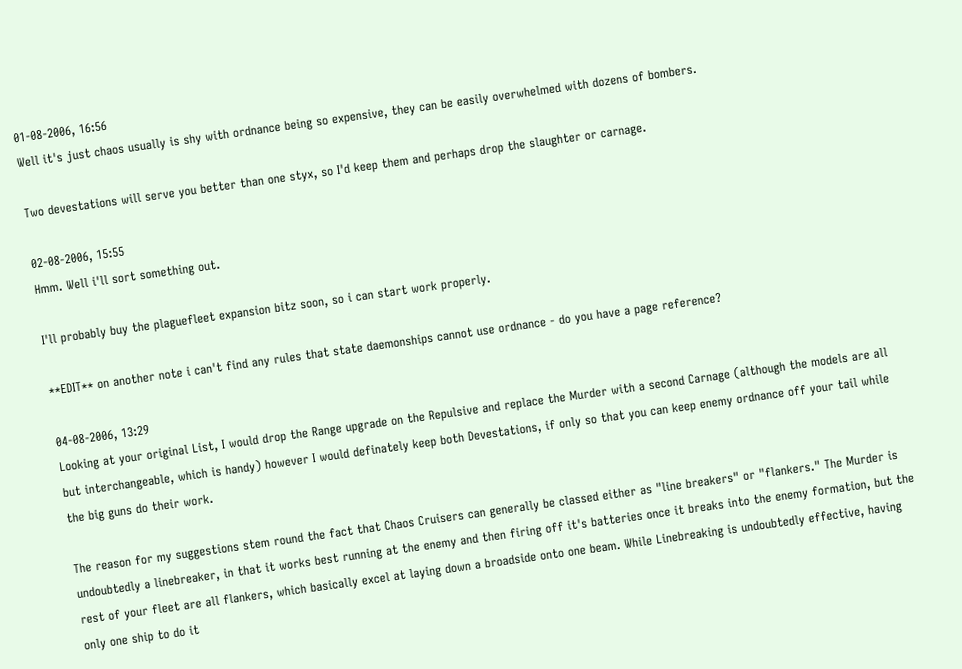01-08-2006, 16:56
Well it's just chaos usually is shy with ordnance being so expensive, they can be easily overwhelmed with dozens of bombers.

Two devestations will serve you better than one styx, so I'd keep them and perhaps drop the slaughter or carnage.

02-08-2006, 15:55
Hmm. Well i'll sort something out.

I'll probably buy the plaguefleet expansion bitz soon, so i can start work properly.

**EDIT** on another note i can't find any rules that state daemonships cannot use ordnance - do you have a page reference?

04-08-2006, 13:29
Looking at your original List, I would drop the Range upgrade on the Repulsive and replace the Murder with a second Carnage (although the models are all but interchangeable, which is handy) however I would definately keep both Devestations, if only so that you can keep enemy ordnance off your tail while the big guns do their work.

The reason for my suggestions stem round the fact that Chaos Cruisers can generally be classed either as "line breakers" or "flankers." The Murder is undoubtedly a linebreaker, in that it works best running at the enemy and then firing off it's batteries once it breaks into the enemy formation, but the rest of your fleet are all flankers, which basically excel at laying down a broadside onto one beam. While Linebreaking is undoubtedly effective, having only one ship to do it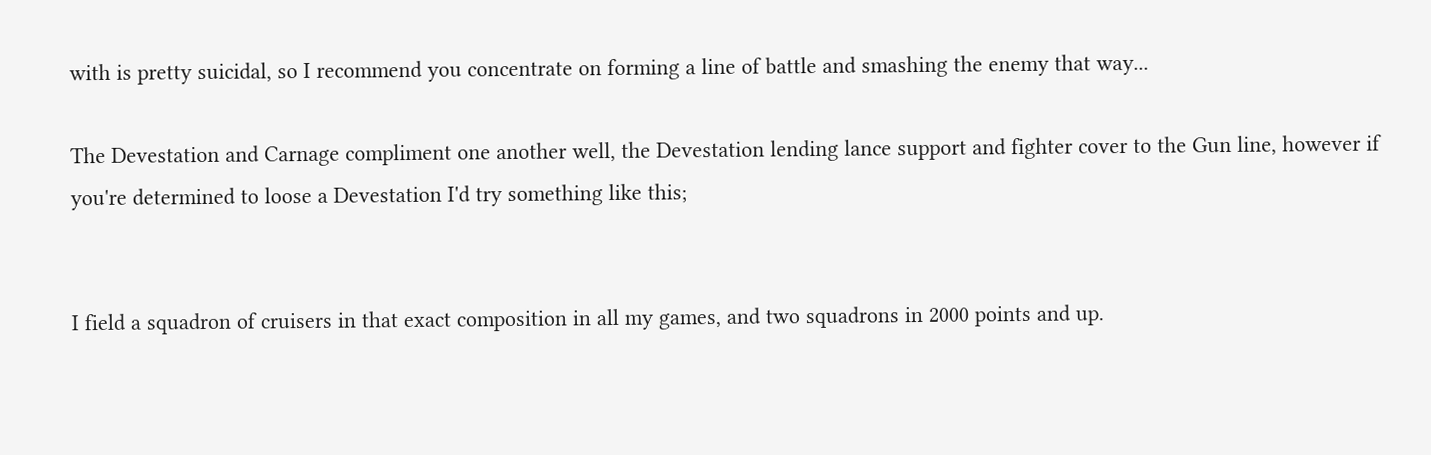with is pretty suicidal, so I recommend you concentrate on forming a line of battle and smashing the enemy that way...

The Devestation and Carnage compliment one another well, the Devestation lending lance support and fighter cover to the Gun line, however if you're determined to loose a Devestation I'd try something like this;


I field a squadron of cruisers in that exact composition in all my games, and two squadrons in 2000 points and up.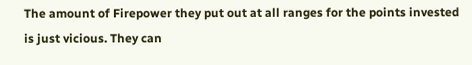The amount of Firepower they put out at all ranges for the points invested is just vicious. They can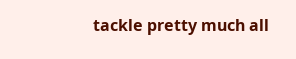tackle pretty much all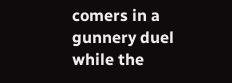comers in a gunnery duel while the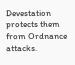Devestation protects them from Ordnance attacks.